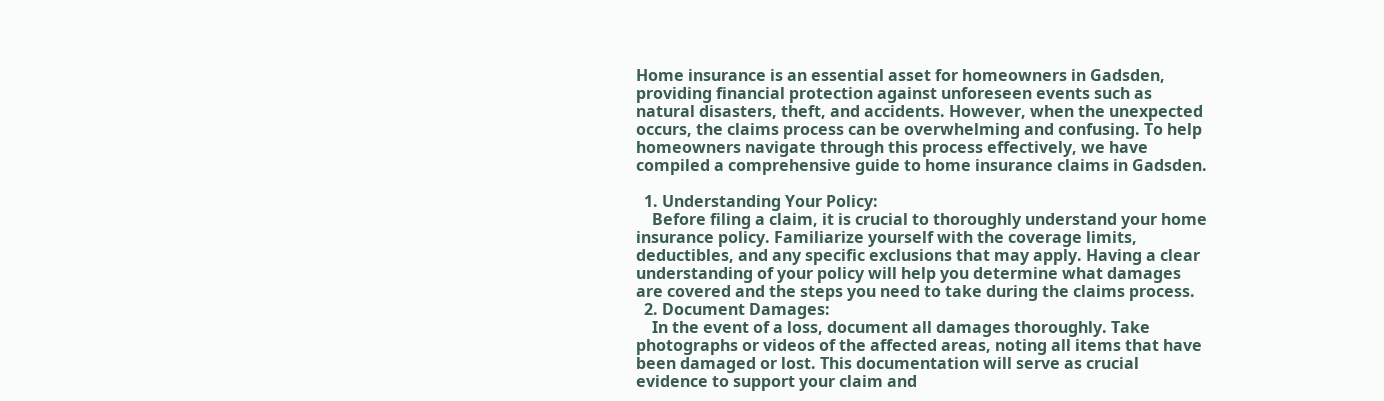Home insurance is an essential asset for homeowners in Gadsden, providing financial protection against unforeseen events such as natural disasters, theft, and accidents. However, when the unexpected occurs, the claims process can be overwhelming and confusing. To help homeowners navigate through this process effectively, we have compiled a comprehensive guide to home insurance claims in Gadsden.

  1. Understanding Your Policy:
    Before filing a claim, it is crucial to thoroughly understand your home insurance policy. Familiarize yourself with the coverage limits, deductibles, and any specific exclusions that may apply. Having a clear understanding of your policy will help you determine what damages are covered and the steps you need to take during the claims process.
  2. Document Damages:
    In the event of a loss, document all damages thoroughly. Take photographs or videos of the affected areas, noting all items that have been damaged or lost. This documentation will serve as crucial evidence to support your claim and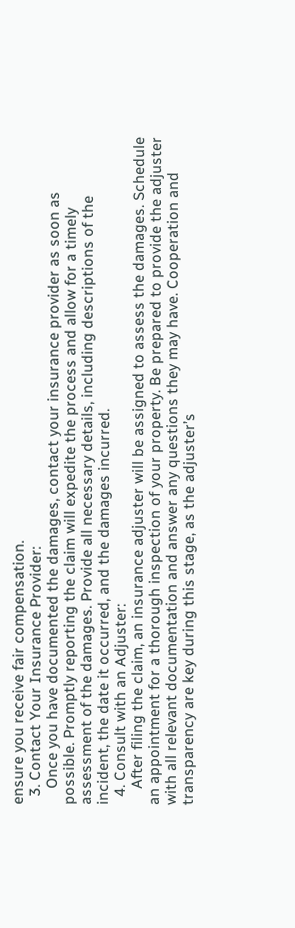ensure you receive fair compensation.
  3. Contact Your Insurance Provider:
    Once you have documented the damages, contact your insurance provider as soon as possible. Promptly reporting the claim will expedite the process and allow for a timely assessment of the damages. Provide all necessary details, including descriptions of the incident, the date it occurred, and the damages incurred.
  4. Consult with an Adjuster:
    After filing the claim, an insurance adjuster will be assigned to assess the damages. Schedule an appointment for a thorough inspection of your property. Be prepared to provide the adjuster with all relevant documentation and answer any questions they may have. Cooperation and transparency are key during this stage, as the adjuster’s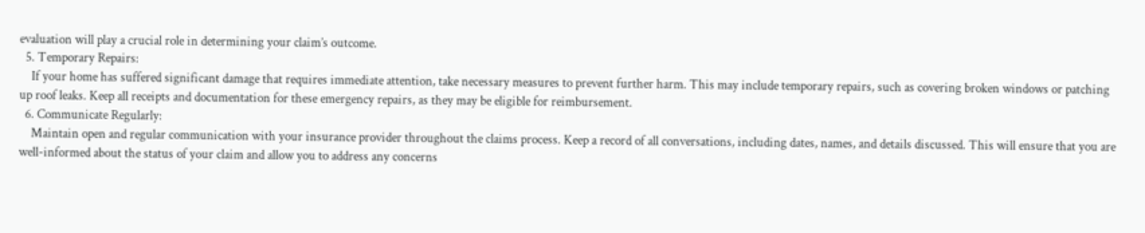evaluation will play a crucial role in determining your claim’s outcome.
  5. Temporary Repairs:
    If your home has suffered significant damage that requires immediate attention, take necessary measures to prevent further harm. This may include temporary repairs, such as covering broken windows or patching up roof leaks. Keep all receipts and documentation for these emergency repairs, as they may be eligible for reimbursement.
  6. Communicate Regularly:
    Maintain open and regular communication with your insurance provider throughout the claims process. Keep a record of all conversations, including dates, names, and details discussed. This will ensure that you are well-informed about the status of your claim and allow you to address any concerns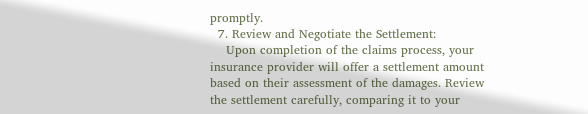promptly.
  7. Review and Negotiate the Settlement:
    Upon completion of the claims process, your insurance provider will offer a settlement amount based on their assessment of the damages. Review the settlement carefully, comparing it to your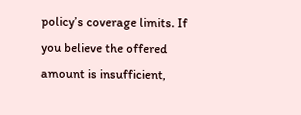policy’s coverage limits. If you believe the offered amount is insufficient,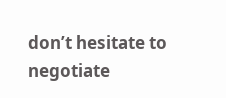don’t hesitate to negotiate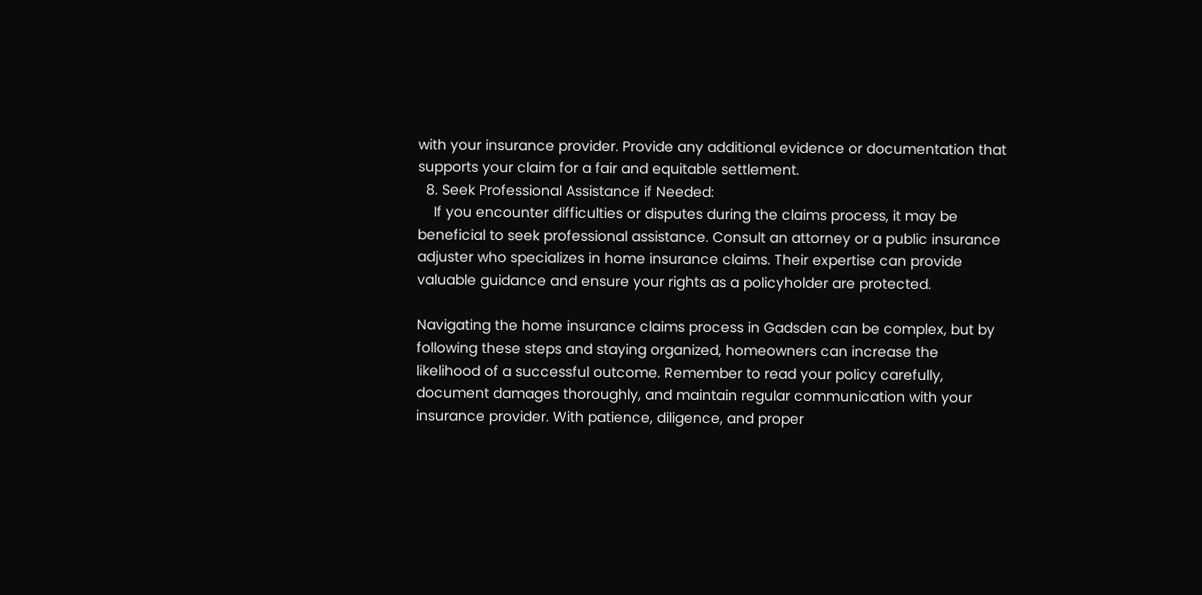with your insurance provider. Provide any additional evidence or documentation that supports your claim for a fair and equitable settlement.
  8. Seek Professional Assistance if Needed:
    If you encounter difficulties or disputes during the claims process, it may be beneficial to seek professional assistance. Consult an attorney or a public insurance adjuster who specializes in home insurance claims. Their expertise can provide valuable guidance and ensure your rights as a policyholder are protected.

Navigating the home insurance claims process in Gadsden can be complex, but by following these steps and staying organized, homeowners can increase the likelihood of a successful outcome. Remember to read your policy carefully, document damages thoroughly, and maintain regular communication with your insurance provider. With patience, diligence, and proper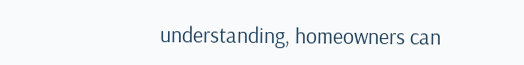understanding, homeowners can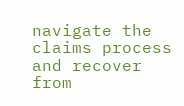navigate the claims process and recover from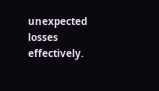unexpected losses effectively.